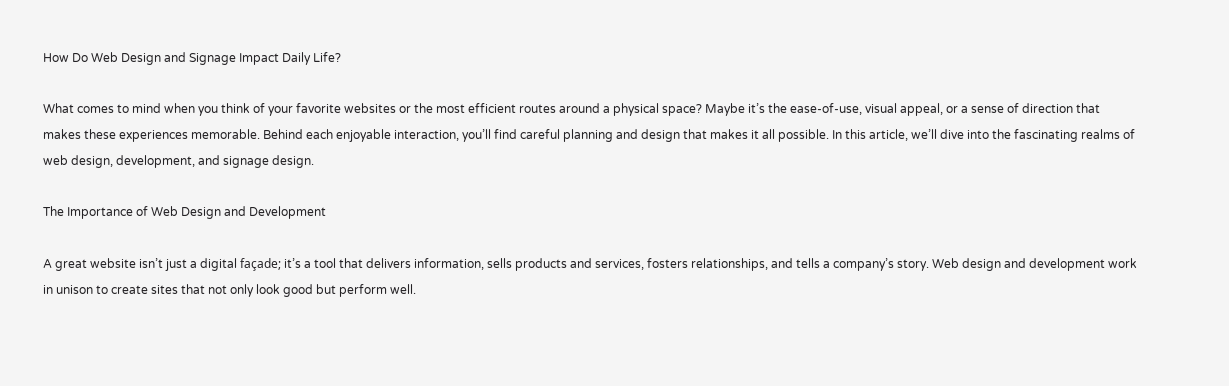How Do Web Design and Signage Impact Daily Life?

What comes to mind when you think of your favorite websites or the most efficient routes around a physical space? Maybe it’s the ease-of-use, visual appeal, or a sense of direction that makes these experiences memorable. Behind each enjoyable interaction, you’ll find careful planning and design that makes it all possible. In this article, we’ll dive into the fascinating realms of web design, development, and signage design.

The Importance of Web Design and Development

A great website isn’t just a digital façade; it’s a tool that delivers information, sells products and services, fosters relationships, and tells a company’s story. Web design and development work in unison to create sites that not only look good but perform well.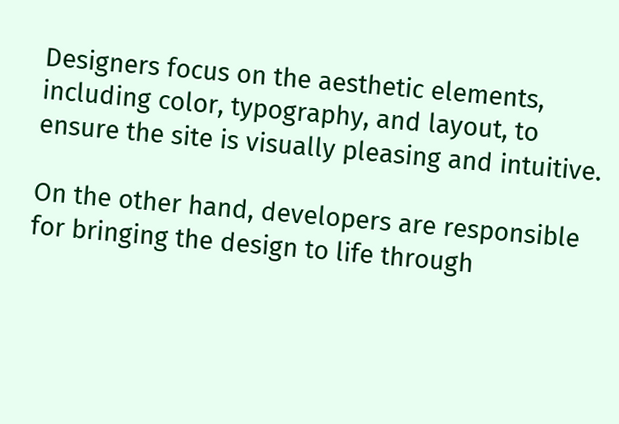Designers focus on the aesthetic elements, including color, typography, and layout, to ensure the site is visually pleasing and intuitive.

On the other hand, developers are responsible for bringing the design to life through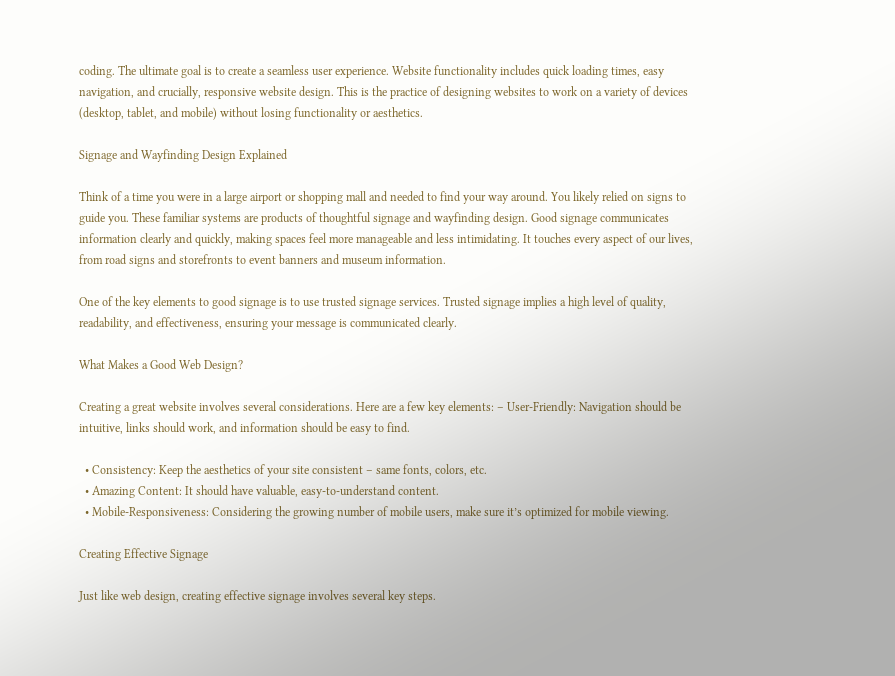coding. The ultimate goal is to create a seamless user experience. Website functionality includes quick loading times, easy navigation, and crucially, responsive website design. This is the practice of designing websites to work on a variety of devices (desktop, tablet, and mobile) without losing functionality or aesthetics.

Signage and Wayfinding Design Explained

Think of a time you were in a large airport or shopping mall and needed to find your way around. You likely relied on signs to guide you. These familiar systems are products of thoughtful signage and wayfinding design. Good signage communicates information clearly and quickly, making spaces feel more manageable and less intimidating. It touches every aspect of our lives, from road signs and storefronts to event banners and museum information.

One of the key elements to good signage is to use trusted signage services. Trusted signage implies a high level of quality, readability, and effectiveness, ensuring your message is communicated clearly.

What Makes a Good Web Design?

Creating a great website involves several considerations. Here are a few key elements: – User-Friendly: Navigation should be intuitive, links should work, and information should be easy to find.

  • Consistency: Keep the aesthetics of your site consistent – same fonts, colors, etc.
  • Amazing Content: It should have valuable, easy-to-understand content.
  • Mobile-Responsiveness: Considering the growing number of mobile users, make sure it’s optimized for mobile viewing.

Creating Effective Signage

Just like web design, creating effective signage involves several key steps.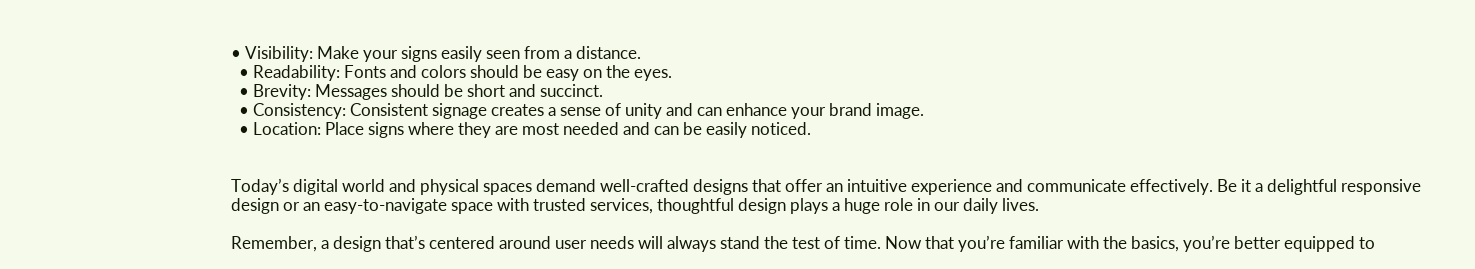• Visibility: Make your signs easily seen from a distance.
  • Readability: Fonts and colors should be easy on the eyes.
  • Brevity: Messages should be short and succinct.
  • Consistency: Consistent signage creates a sense of unity and can enhance your brand image.
  • Location: Place signs where they are most needed and can be easily noticed.


Today’s digital world and physical spaces demand well-crafted designs that offer an intuitive experience and communicate effectively. Be it a delightful responsive design or an easy-to-navigate space with trusted services, thoughtful design plays a huge role in our daily lives.

Remember, a design that’s centered around user needs will always stand the test of time. Now that you’re familiar with the basics, you’re better equipped to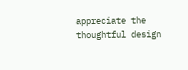appreciate the thoughtful design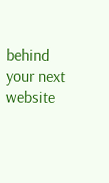behind your next website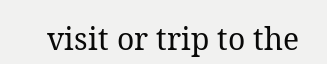visit or trip to the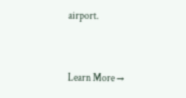airport.


Learn More →